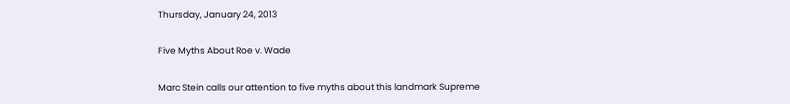Thursday, January 24, 2013

Five Myths About Roe v. Wade

Marc Stein calls our attention to five myths about this landmark Supreme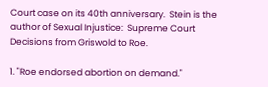Court case on its 40th anniversary.  Stein is the author of Sexual Injustice:  Supreme Court Decisions from Griswold to Roe.

1. "Roe endorsed abortion on demand."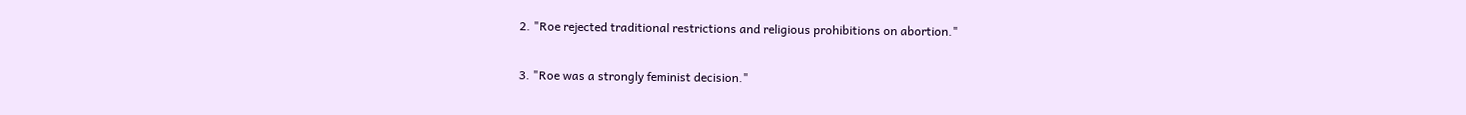2. "Roe rejected traditional restrictions and religious prohibitions on abortion."

3. "Roe was a strongly feminist decision."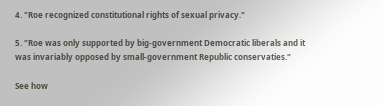4. "Roe recognized constitutional rights of sexual privacy."

5. "Roe was only supported by big-government Democratic liberals and it was invariably opposed by small-government Republic conservaties."

See how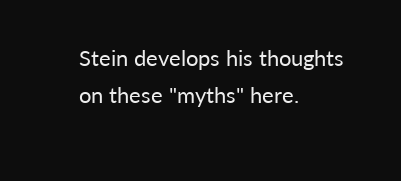Stein develops his thoughts on these "myths" here.